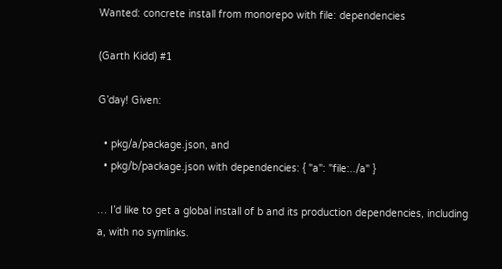Wanted: concrete install from monorepo with file: dependencies

(Garth Kidd) #1

G’day! Given:

  • pkg/a/package.json, and
  • pkg/b/package.json with dependencies: { "a": "file:../a" }

… I’d like to get a global install of b and its production dependencies, including a, with no symlinks.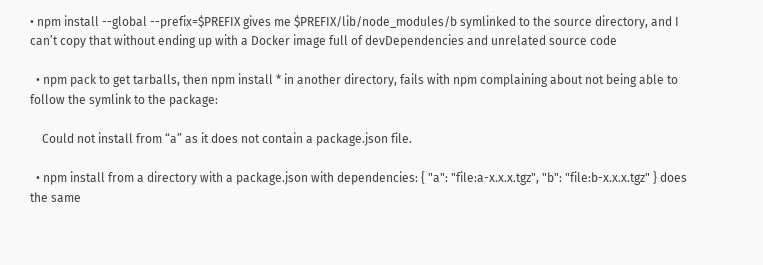• npm install --global --prefix=$PREFIX gives me $PREFIX/lib/node_modules/b symlinked to the source directory, and I can’t copy that without ending up with a Docker image full of devDependencies and unrelated source code

  • npm pack to get tarballs, then npm install * in another directory, fails with npm complaining about not being able to follow the symlink to the package:

    Could not install from “a” as it does not contain a package.json file.

  • npm install from a directory with a package.json with dependencies: { "a": "file:a-x.x.x.tgz", "b": "file:b-x.x.x.tgz" } does the same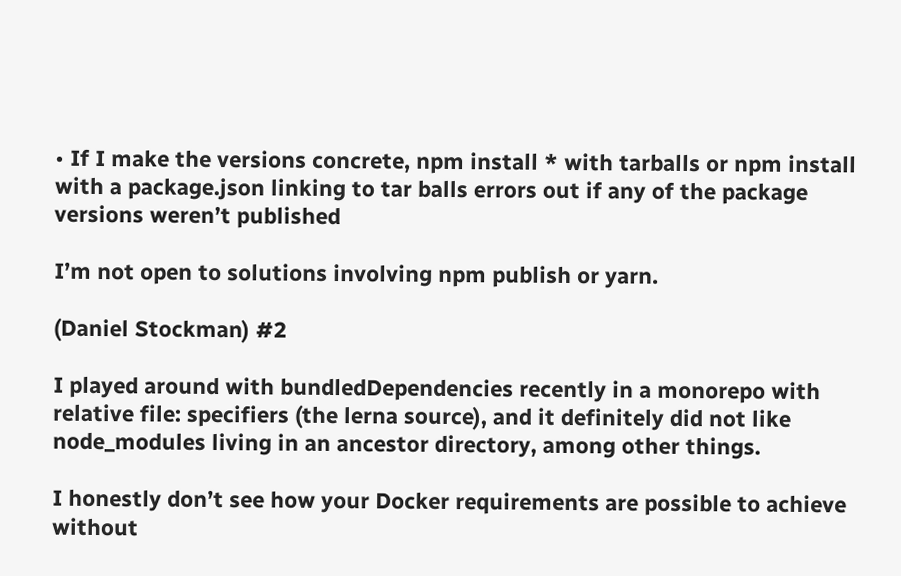• If I make the versions concrete, npm install * with tarballs or npm install with a package.json linking to tar balls errors out if any of the package versions weren’t published

I’m not open to solutions involving npm publish or yarn.

(Daniel Stockman) #2

I played around with bundledDependencies recently in a monorepo with relative file: specifiers (the lerna source), and it definitely did not like node_modules living in an ancestor directory, among other things.

I honestly don’t see how your Docker requirements are possible to achieve without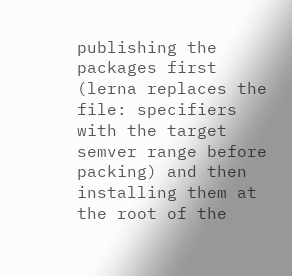publishing the packages first (lerna replaces the file: specifiers with the target semver range before packing) and then installing them at the root of the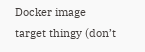Docker image target thingy (don’t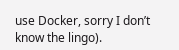use Docker, sorry I don’t know the lingo).